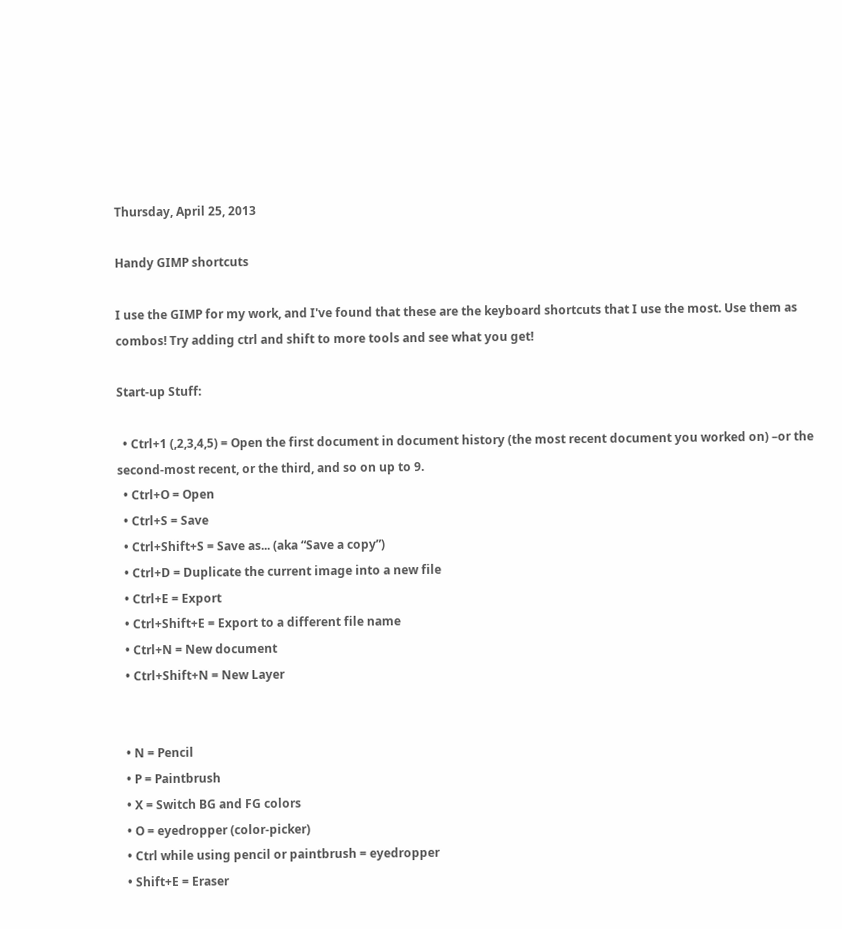Thursday, April 25, 2013

Handy GIMP shortcuts

I use the GIMP for my work, and I've found that these are the keyboard shortcuts that I use the most. Use them as combos! Try adding ctrl and shift to more tools and see what you get!

Start-up Stuff:

  • Ctrl+1 (,2,3,4,5) = Open the first document in document history (the most recent document you worked on) –or the second-most recent, or the third, and so on up to 9.
  • Ctrl+O = Open
  • Ctrl+S = Save
  • Ctrl+Shift+S = Save as... (aka “Save a copy”)
  • Ctrl+D = Duplicate the current image into a new file
  • Ctrl+E = Export
  • Ctrl+Shift+E = Export to a different file name
  • Ctrl+N = New document
  • Ctrl+Shift+N = New Layer


  • N = Pencil
  • P = Paintbrush
  • X = Switch BG and FG colors
  • O = eyedropper (color-picker)
  • Ctrl while using pencil or paintbrush = eyedropper
  • Shift+E = Eraser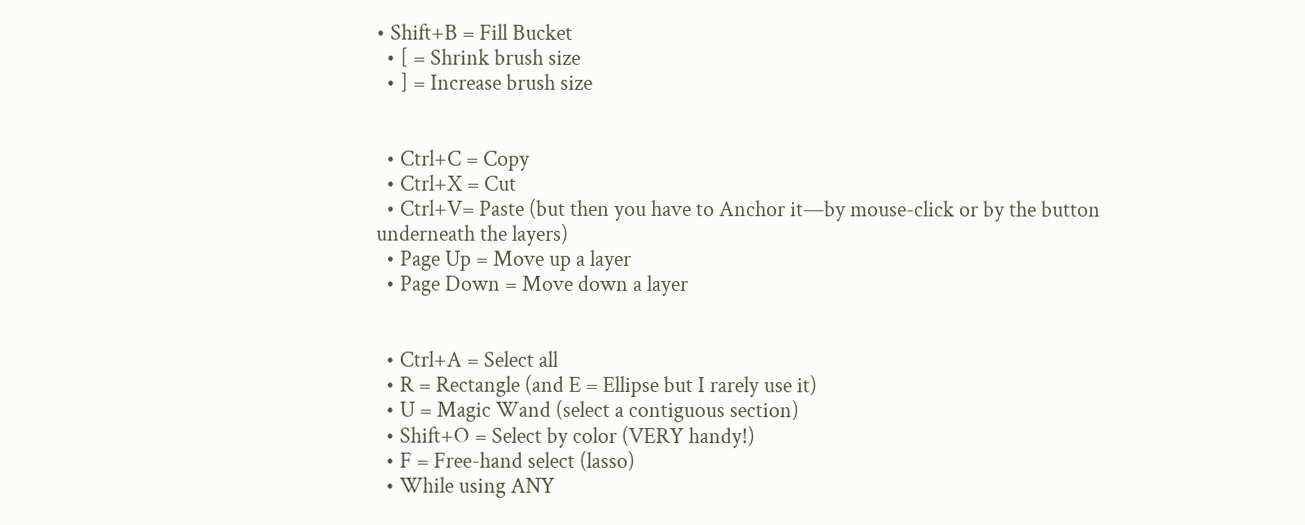• Shift+B = Fill Bucket
  • [ = Shrink brush size
  • ] = Increase brush size


  • Ctrl+C = Copy
  • Ctrl+X = Cut
  • Ctrl+V= Paste (but then you have to Anchor it—by mouse-click or by the button underneath the layers)
  • Page Up = Move up a layer
  • Page Down = Move down a layer


  • Ctrl+A = Select all
  • R = Rectangle (and E = Ellipse but I rarely use it)
  • U = Magic Wand (select a contiguous section)
  • Shift+O = Select by color (VERY handy!)
  • F = Free-hand select (lasso)
  • While using ANY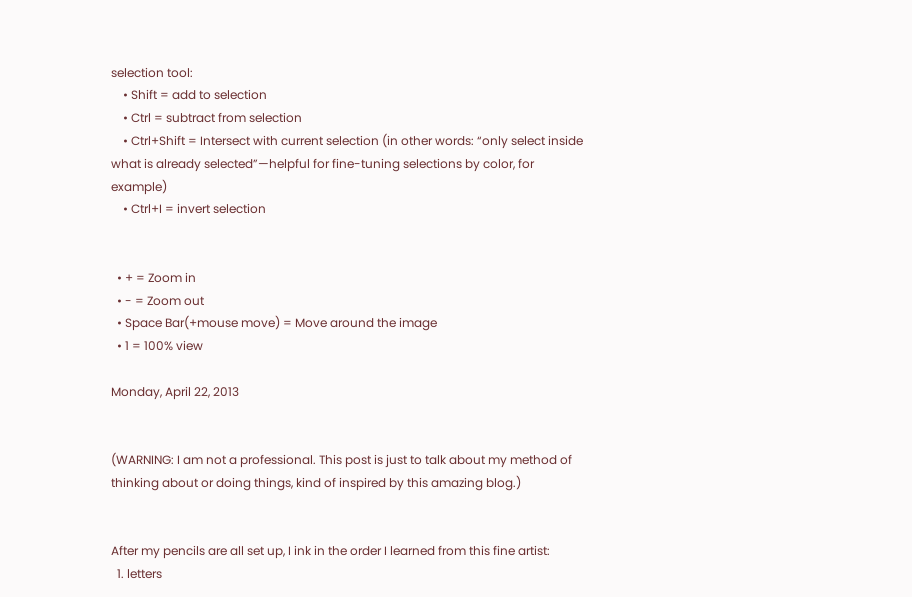selection tool:
    • Shift = add to selection
    • Ctrl = subtract from selection
    • Ctrl+Shift = Intersect with current selection (in other words: “only select inside what is already selected”—helpful for fine-tuning selections by color, for example)
    • Ctrl+I = invert selection


  • + = Zoom in
  • - = Zoom out
  • Space Bar(+mouse move) = Move around the image
  • 1 = 100% view

Monday, April 22, 2013


(WARNING: I am not a professional. This post is just to talk about my method of thinking about or doing things, kind of inspired by this amazing blog.)


After my pencils are all set up, I ink in the order I learned from this fine artist:
  1. letters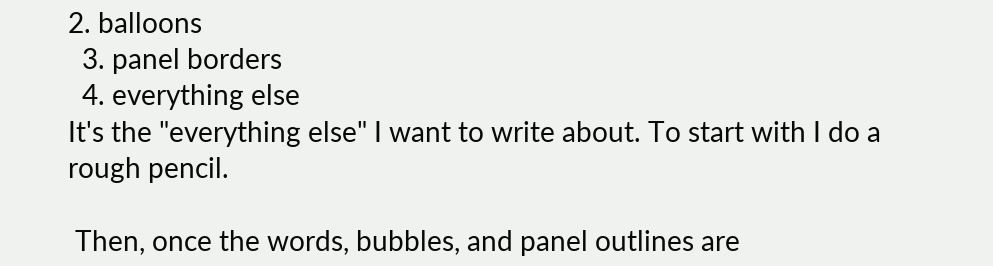2. balloons
  3. panel borders
  4. everything else
It's the "everything else" I want to write about. To start with I do a rough pencil.

 Then, once the words, bubbles, and panel outlines are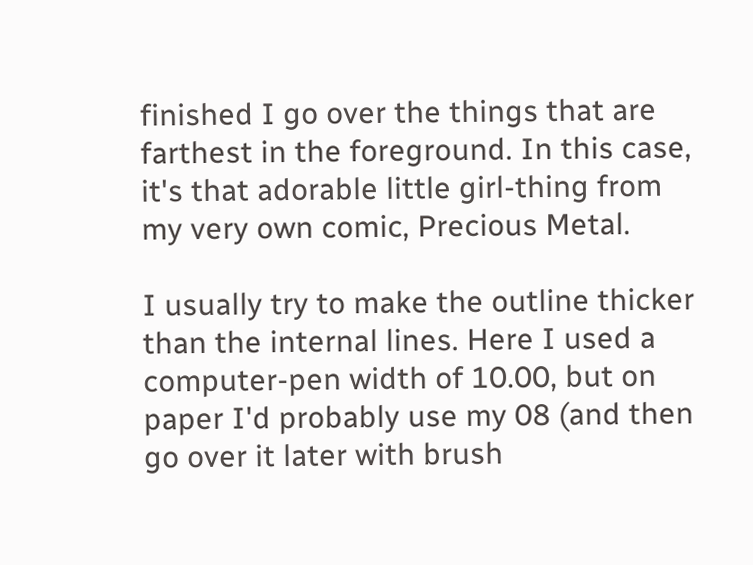finished I go over the things that are farthest in the foreground. In this case, it's that adorable little girl-thing from my very own comic, Precious Metal.

I usually try to make the outline thicker than the internal lines. Here I used a computer-pen width of 10.00, but on paper I'd probably use my 08 (and then go over it later with brush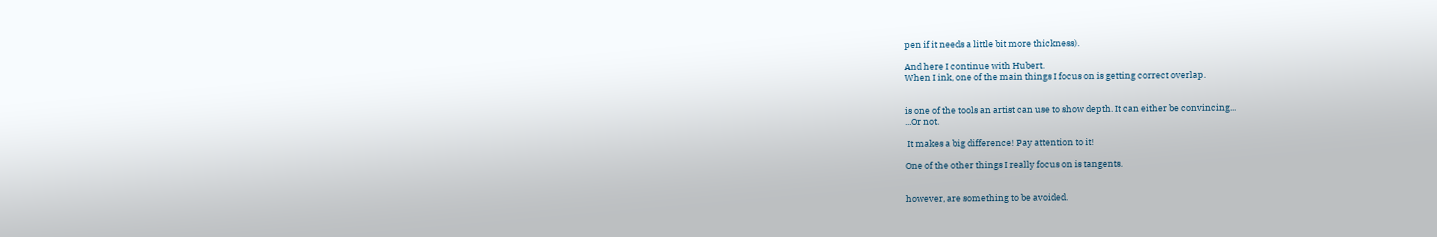pen if it needs a little bit more thickness).

And here I continue with Hubert.
When I ink, one of the main things I focus on is getting correct overlap.


is one of the tools an artist can use to show depth. It can either be convincing...
...Or not.

 It makes a big difference! Pay attention to it!

One of the other things I really focus on is tangents.


however, are something to be avoided.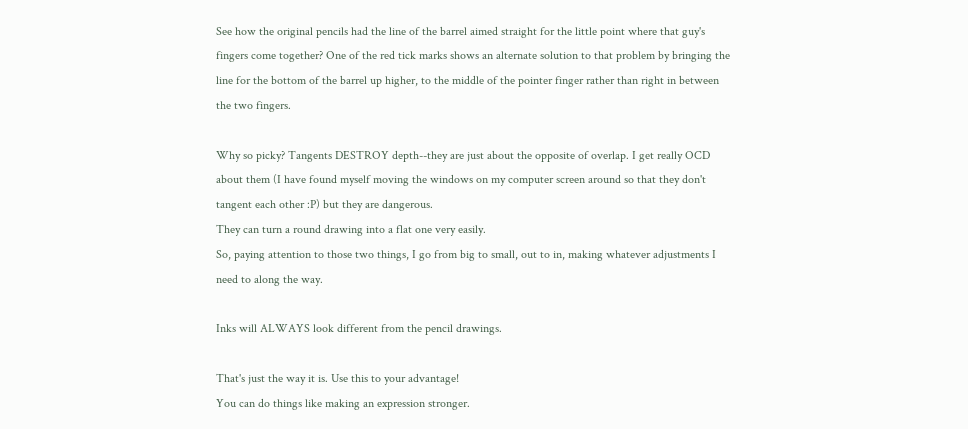See how the original pencils had the line of the barrel aimed straight for the little point where that guy's fingers come together? One of the red tick marks shows an alternate solution to that problem by bringing the line for the bottom of the barrel up higher, to the middle of the pointer finger rather than right in between the two fingers.

Why so picky? Tangents DESTROY depth--they are just about the opposite of overlap. I get really OCD about them (I have found myself moving the windows on my computer screen around so that they don't tangent each other :P) but they are dangerous.
They can turn a round drawing into a flat one very easily.
So, paying attention to those two things, I go from big to small, out to in, making whatever adjustments I need to along the way.

Inks will ALWAYS look different from the pencil drawings.

That's just the way it is. Use this to your advantage!
You can do things like making an expression stronger.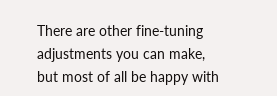There are other fine-tuning adjustments you can make, but most of all be happy with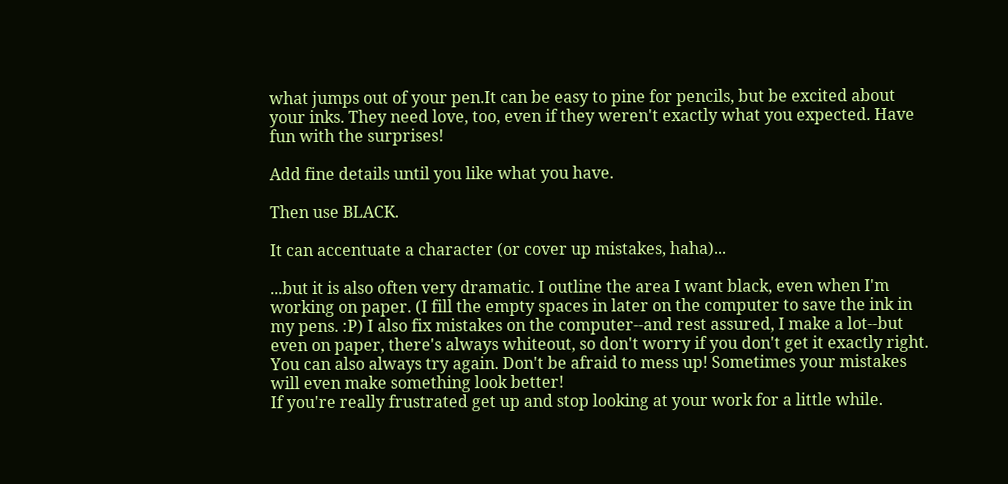what jumps out of your pen.It can be easy to pine for pencils, but be excited about your inks. They need love, too, even if they weren't exactly what you expected. Have fun with the surprises!

Add fine details until you like what you have.

Then use BLACK.

It can accentuate a character (or cover up mistakes, haha)...

...but it is also often very dramatic. I outline the area I want black, even when I'm working on paper. (I fill the empty spaces in later on the computer to save the ink in my pens. :P) I also fix mistakes on the computer--and rest assured, I make a lot--but even on paper, there's always whiteout, so don't worry if you don't get it exactly right. You can also always try again. Don't be afraid to mess up! Sometimes your mistakes will even make something look better!
If you're really frustrated get up and stop looking at your work for a little while.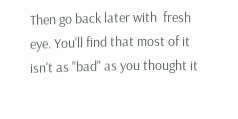Then go back later with  fresh eye. You'll find that most of it isn't as "bad" as you thought it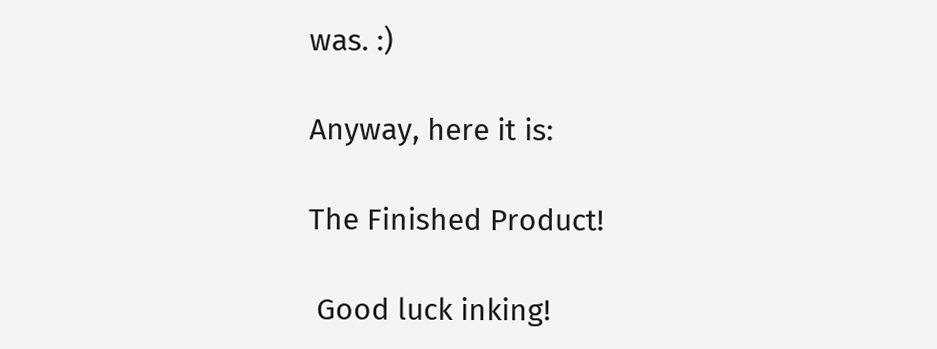was. :)

Anyway, here it is:

The Finished Product!

 Good luck inking!